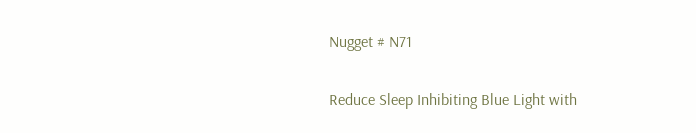Nugget # N71

Reduce Sleep Inhibiting Blue Light with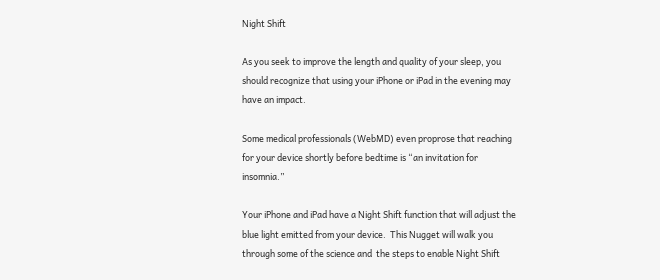Night Shift

As you seek to improve the length and quality of your sleep, you should recognize that using your iPhone or iPad in the evening may have an impact.

Some medical professionals (WebMD) even proprose that reaching for your device shortly before bedtime is “an invitation for insomnia.”

Your iPhone and iPad have a Night Shift function that will adjust the blue light emitted from your device.  This Nugget will walk you through some of the science and  the steps to enable Night Shift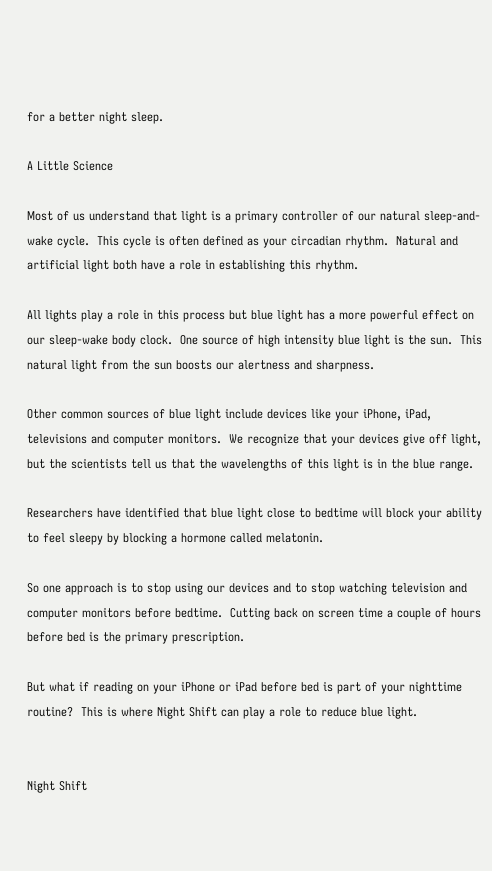for a better night sleep.

A Little Science

Most of us understand that light is a primary controller of our natural sleep-and-wake cycle.  This cycle is often defined as your circadian rhythm.  Natural and artificial light both have a role in establishing this rhythm.

All lights play a role in this process but blue light has a more powerful effect on our sleep-wake body clock.  One source of high intensity blue light is the sun.  This natural light from the sun boosts our alertness and sharpness.

Other common sources of blue light include devices like your iPhone, iPad, televisions and computer monitors.  We recognize that your devices give off light, but the scientists tell us that the wavelengths of this light is in the blue range.

Researchers have identified that blue light close to bedtime will block your ability to feel sleepy by blocking a hormone called melatonin.

So one approach is to stop using our devices and to stop watching television and computer monitors before bedtime.  Cutting back on screen time a couple of hours before bed is the primary prescription.

But what if reading on your iPhone or iPad before bed is part of your nighttime routine?  This is where Night Shift can play a role to reduce blue light.


Night Shift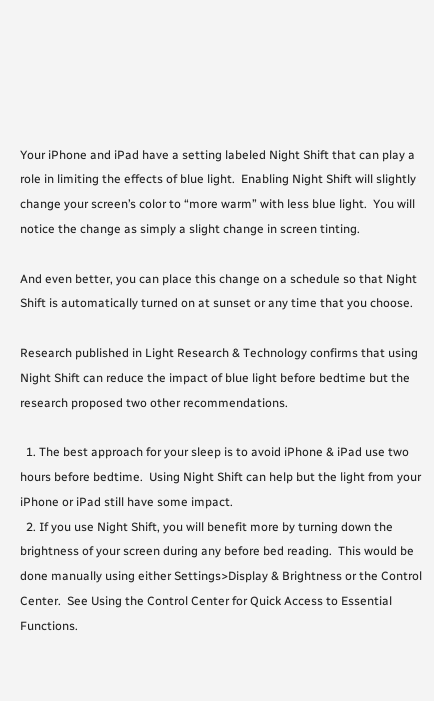Your iPhone and iPad have a setting labeled Night Shift that can play a role in limiting the effects of blue light.  Enabling Night Shift will slightly change your screen’s color to “more warm” with less blue light.  You will notice the change as simply a slight change in screen tinting.

And even better, you can place this change on a schedule so that Night Shift is automatically turned on at sunset or any time that you choose.

Research published in Light Research & Technology confirms that using Night Shift can reduce the impact of blue light before bedtime but the research proposed two other recommendations.

  1. The best approach for your sleep is to avoid iPhone & iPad use two hours before bedtime.  Using Night Shift can help but the light from your iPhone or iPad still have some impact.
  2. If you use Night Shift, you will benefit more by turning down the brightness of your screen during any before bed reading.  This would be done manually using either Settings>Display & Brightness or the Control Center.  See Using the Control Center for Quick Access to Essential Functions.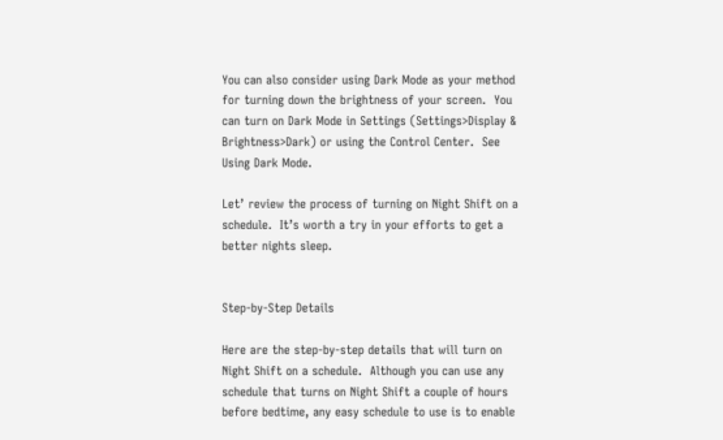You can also consider using Dark Mode as your method for turning down the brightness of your screen.  You can turn on Dark Mode in Settings (Settings>Display & Brightness>Dark) or using the Control Center.  See Using Dark Mode.

Let’ review the process of turning on Night Shift on a schedule.  It’s worth a try in your efforts to get a better nights sleep.


Step-by-Step Details

Here are the step-by-step details that will turn on Night Shift on a schedule.  Although you can use any schedule that turns on Night Shift a couple of hours before bedtime, any easy schedule to use is to enable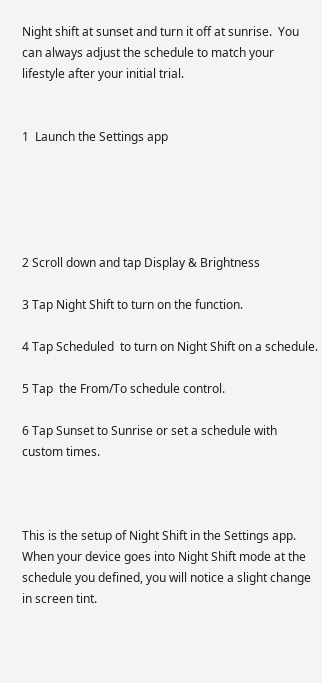Night shift at sunset and turn it off at sunrise.  You can always adjust the schedule to match your lifestyle after your initial trial.


1  Launch the Settings app





2 Scroll down and tap Display & Brightness

3 Tap Night Shift to turn on the function.

4 Tap Scheduled  to turn on Night Shift on a schedule.

5 Tap  the From/To schedule control.

6 Tap Sunset to Sunrise or set a schedule with custom times.



This is the setup of Night Shift in the Settings app.  When your device goes into Night Shift mode at the schedule you defined, you will notice a slight change in screen tint.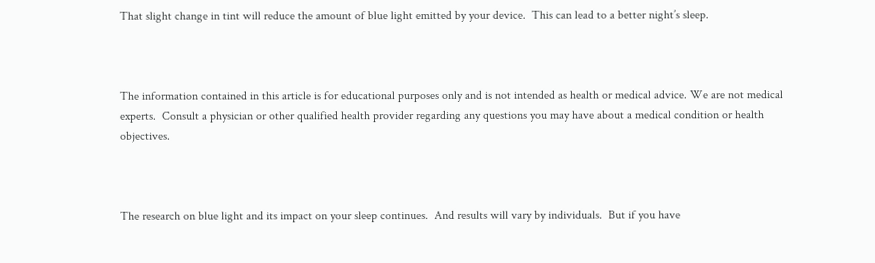That slight change in tint will reduce the amount of blue light emitted by your device.  This can lead to a better night’s sleep.



The information contained in this article is for educational purposes only and is not intended as health or medical advice. We are not medical experts.  Consult a physician or other qualified health provider regarding any questions you may have about a medical condition or health objectives.



The research on blue light and its impact on your sleep continues.  And results will vary by individuals.  But if you have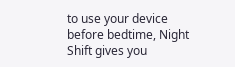to use your device before bedtime, Night Shift gives you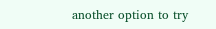another option to try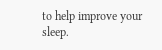to help improve your sleep.